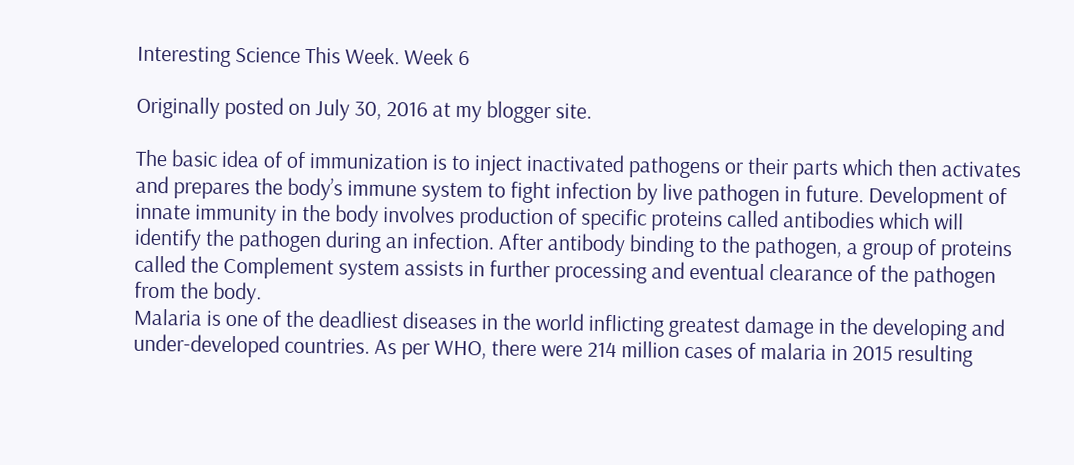Interesting Science This Week. Week 6

Originally posted on July 30, 2016 at my blogger site.

The basic idea of of immunization is to inject inactivated pathogens or their parts which then activates and prepares the body’s immune system to fight infection by live pathogen in future. Development of innate immunity in the body involves production of specific proteins called antibodies which will identify the pathogen during an infection. After antibody binding to the pathogen, a group of proteins called the Complement system assists in further processing and eventual clearance of the pathogen from the body.
Malaria is one of the deadliest diseases in the world inflicting greatest damage in the developing and under-developed countries. As per WHO, there were 214 million cases of malaria in 2015 resulting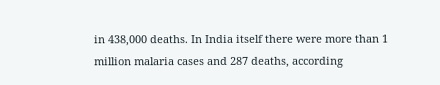in 438,000 deaths. In India itself there were more than 1 million malaria cases and 287 deaths, according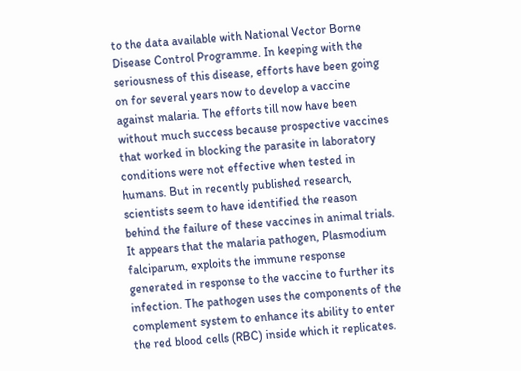to the data available with National Vector Borne Disease Control Programme. In keeping with the seriousness of this disease, efforts have been going on for several years now to develop a vaccine against malaria. The efforts till now have been without much success because prospective vaccines that worked in blocking the parasite in laboratory conditions were not effective when tested in humans. But in recently published research, scientists seem to have identified the reason behind the failure of these vaccines in animal trials. It appears that the malaria pathogen, Plasmodium falciparum, exploits the immune response generated in response to the vaccine to further its infection. The pathogen uses the components of the complement system to enhance its ability to enter the red blood cells (RBC) inside which it replicates.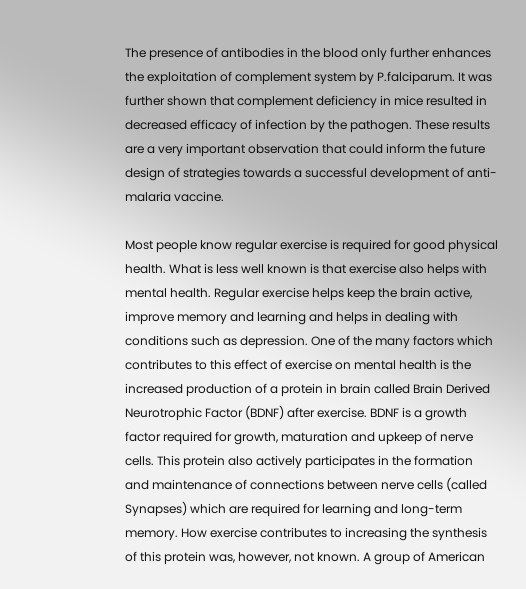The presence of antibodies in the blood only further enhances the exploitation of complement system by P.falciparum. It was further shown that complement deficiency in mice resulted in decreased efficacy of infection by the pathogen. These results are a very important observation that could inform the future design of strategies towards a successful development of anti-malaria vaccine.

Most people know regular exercise is required for good physical health. What is less well known is that exercise also helps with mental health. Regular exercise helps keep the brain active, improve memory and learning and helps in dealing with conditions such as depression. One of the many factors which contributes to this effect of exercise on mental health is the increased production of a protein in brain called Brain Derived Neurotrophic Factor (BDNF) after exercise. BDNF is a growth factor required for growth, maturation and upkeep of nerve cells. This protein also actively participates in the formation and maintenance of connections between nerve cells (called Synapses) which are required for learning and long-term memory. How exercise contributes to increasing the synthesis of this protein was, however, not known. A group of American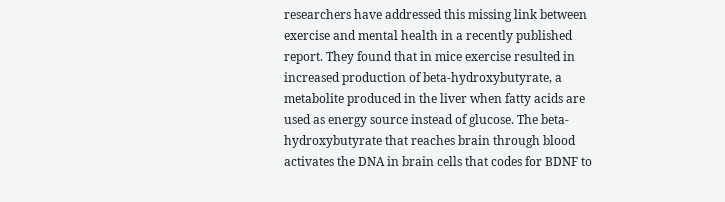researchers have addressed this missing link between exercise and mental health in a recently published report. They found that in mice exercise resulted in increased production of beta-hydroxybutyrate, a metabolite produced in the liver when fatty acids are used as energy source instead of glucose. The beta-hydroxybutyrate that reaches brain through blood activates the DNA in brain cells that codes for BDNF to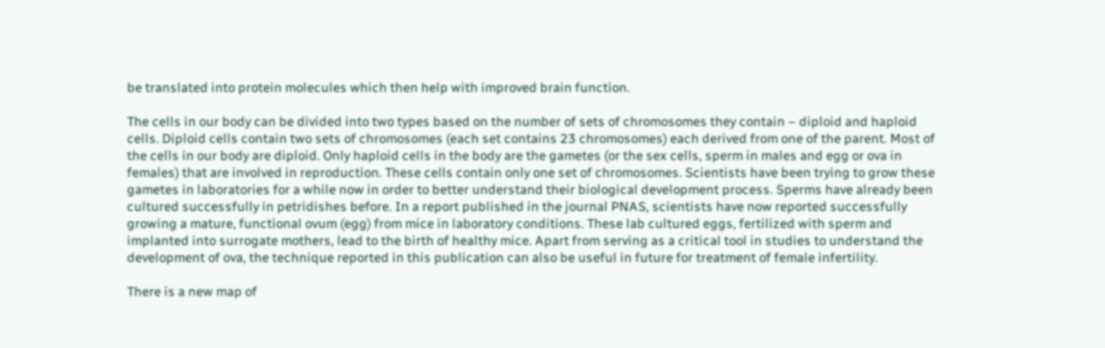be translated into protein molecules which then help with improved brain function.

The cells in our body can be divided into two types based on the number of sets of chromosomes they contain – diploid and haploid cells. Diploid cells contain two sets of chromosomes (each set contains 23 chromosomes) each derived from one of the parent. Most of the cells in our body are diploid. Only haploid cells in the body are the gametes (or the sex cells, sperm in males and egg or ova in females) that are involved in reproduction. These cells contain only one set of chromosomes. Scientists have been trying to grow these gametes in laboratories for a while now in order to better understand their biological development process. Sperms have already been cultured successfully in petridishes before. In a report published in the journal PNAS, scientists have now reported successfully growing a mature, functional ovum (egg) from mice in laboratory conditions. These lab cultured eggs, fertilized with sperm and implanted into surrogate mothers, lead to the birth of healthy mice. Apart from serving as a critical tool in studies to understand the development of ova, the technique reported in this publication can also be useful in future for treatment of female infertility.

There is a new map of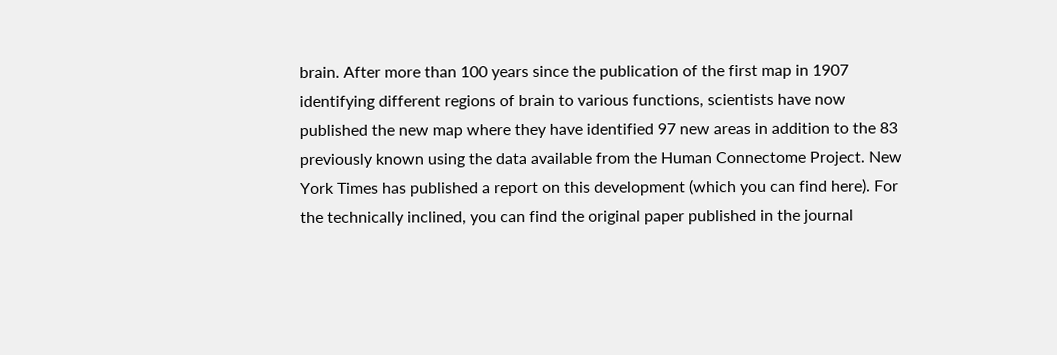brain. After more than 100 years since the publication of the first map in 1907 identifying different regions of brain to various functions, scientists have now published the new map where they have identified 97 new areas in addition to the 83 previously known using the data available from the Human Connectome Project. New York Times has published a report on this development (which you can find here). For the technically inclined, you can find the original paper published in the journal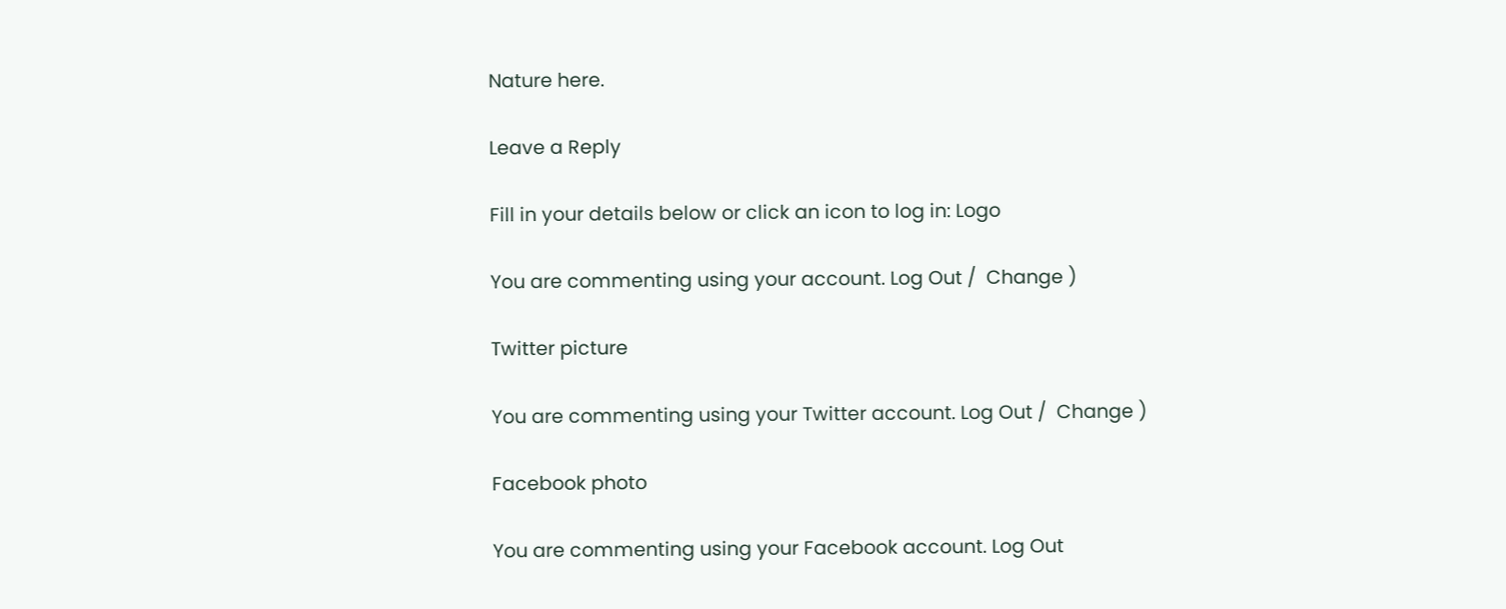Nature here.

Leave a Reply

Fill in your details below or click an icon to log in: Logo

You are commenting using your account. Log Out /  Change )

Twitter picture

You are commenting using your Twitter account. Log Out /  Change )

Facebook photo

You are commenting using your Facebook account. Log Out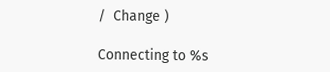/  Change )

Connecting to %s